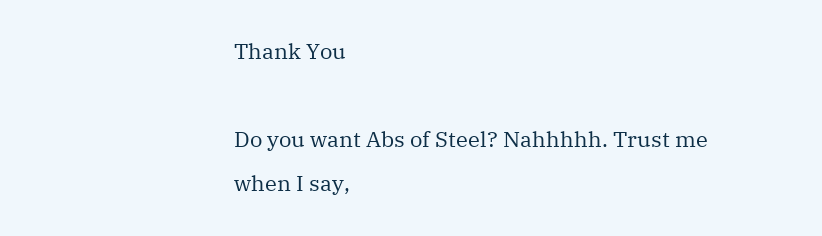Thank You

Do you want Abs of Steel? Nahhhhh. Trust me when I say,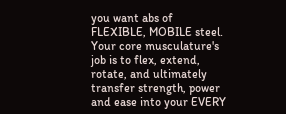you want abs of FLEXIBLE, MOBILE steel. Your core musculature's job is to flex, extend, rotate, and ultimately transfer strength, power and ease into your EVERY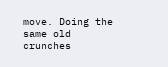move. Doing the same old crunches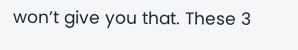won’t give you that. These 3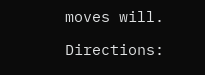moves will.

Directions: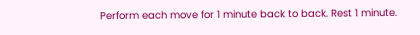Perform each move for 1 minute back to back. Rest 1 minute.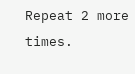Repeat 2 more times.